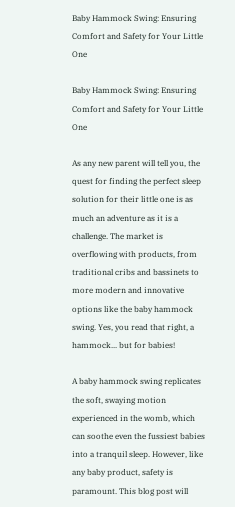Baby Hammock Swing: Ensuring Comfort and Safety for Your Little One

Baby Hammock Swing: Ensuring Comfort and Safety for Your Little One

As any new parent will tell you, the quest for finding the perfect sleep solution for their little one is as much an adventure as it is a challenge. The market is overflowing with products, from traditional cribs and bassinets to more modern and innovative options like the baby hammock swing. Yes, you read that right, a hammock... but for babies!

A baby hammock swing replicates the soft, swaying motion experienced in the womb, which can soothe even the fussiest babies into a tranquil sleep. However, like any baby product, safety is paramount. This blog post will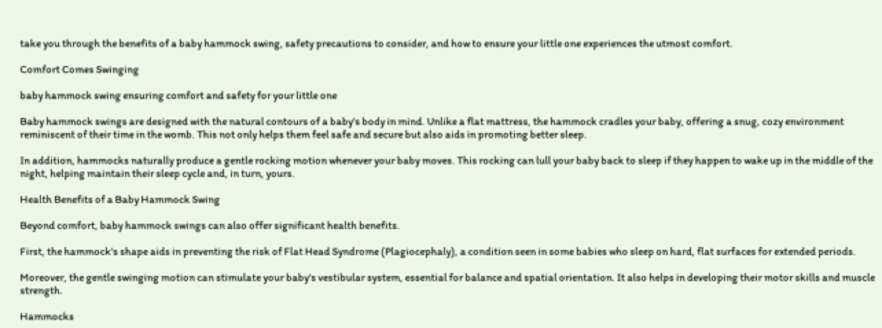take you through the benefits of a baby hammock swing, safety precautions to consider, and how to ensure your little one experiences the utmost comfort.

Comfort Comes Swinging

baby hammock swing ensuring comfort and safety for your little one

Baby hammock swings are designed with the natural contours of a baby's body in mind. Unlike a flat mattress, the hammock cradles your baby, offering a snug, cozy environment reminiscent of their time in the womb. This not only helps them feel safe and secure but also aids in promoting better sleep.

In addition, hammocks naturally produce a gentle rocking motion whenever your baby moves. This rocking can lull your baby back to sleep if they happen to wake up in the middle of the night, helping maintain their sleep cycle and, in turn, yours.

Health Benefits of a Baby Hammock Swing

Beyond comfort, baby hammock swings can also offer significant health benefits.

First, the hammock's shape aids in preventing the risk of Flat Head Syndrome (Plagiocephaly), a condition seen in some babies who sleep on hard, flat surfaces for extended periods.

Moreover, the gentle swinging motion can stimulate your baby's vestibular system, essential for balance and spatial orientation. It also helps in developing their motor skills and muscle strength.

Hammocks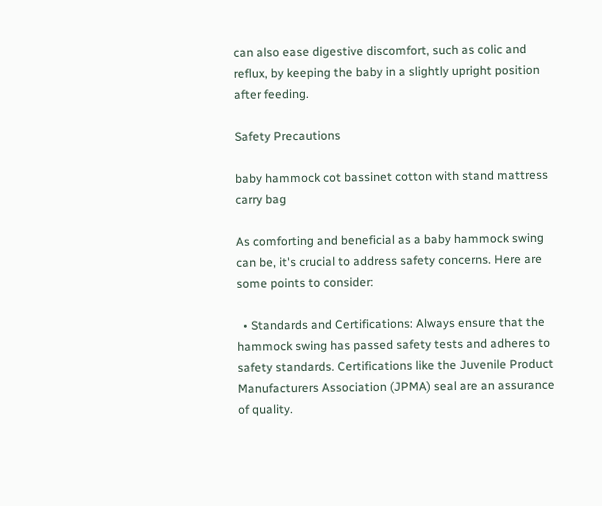can also ease digestive discomfort, such as colic and reflux, by keeping the baby in a slightly upright position after feeding.

Safety Precautions

baby hammock cot bassinet cotton with stand mattress carry bag

As comforting and beneficial as a baby hammock swing can be, it's crucial to address safety concerns. Here are some points to consider:

  • Standards and Certifications: Always ensure that the hammock swing has passed safety tests and adheres to safety standards. Certifications like the Juvenile Product Manufacturers Association (JPMA) seal are an assurance of quality.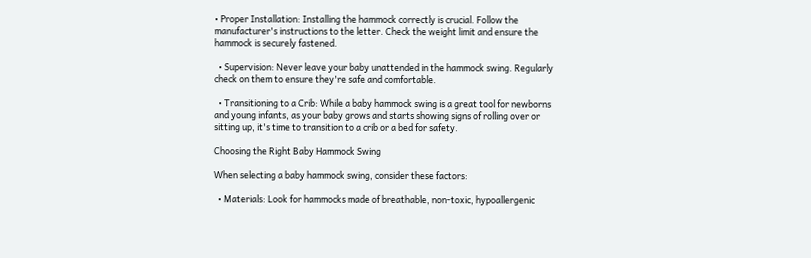• Proper Installation: Installing the hammock correctly is crucial. Follow the manufacturer's instructions to the letter. Check the weight limit and ensure the hammock is securely fastened.

  • Supervision: Never leave your baby unattended in the hammock swing. Regularly check on them to ensure they're safe and comfortable.

  • Transitioning to a Crib: While a baby hammock swing is a great tool for newborns and young infants, as your baby grows and starts showing signs of rolling over or sitting up, it's time to transition to a crib or a bed for safety.

Choosing the Right Baby Hammock Swing

When selecting a baby hammock swing, consider these factors:

  • Materials: Look for hammocks made of breathable, non-toxic, hypoallergenic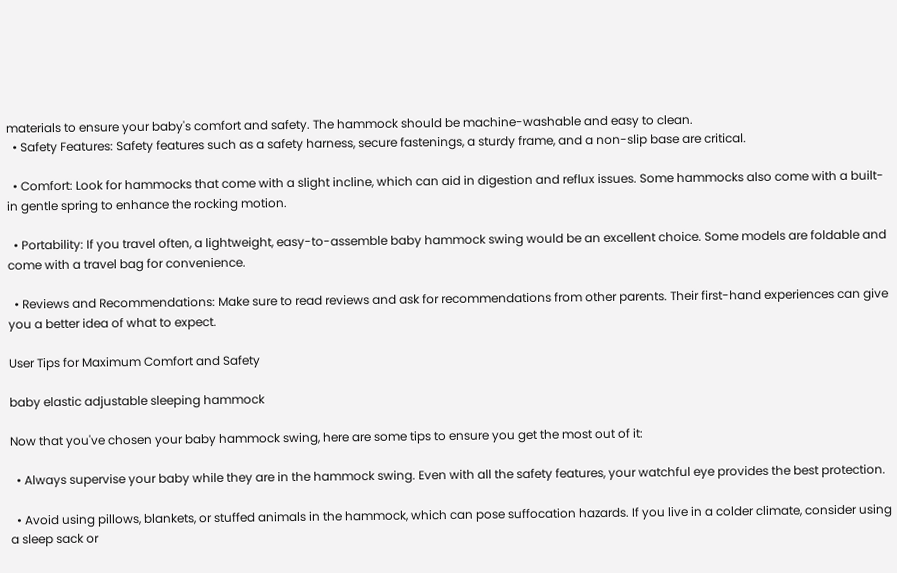materials to ensure your baby's comfort and safety. The hammock should be machine-washable and easy to clean.
  • Safety Features: Safety features such as a safety harness, secure fastenings, a sturdy frame, and a non-slip base are critical.

  • Comfort: Look for hammocks that come with a slight incline, which can aid in digestion and reflux issues. Some hammocks also come with a built-in gentle spring to enhance the rocking motion.

  • Portability: If you travel often, a lightweight, easy-to-assemble baby hammock swing would be an excellent choice. Some models are foldable and come with a travel bag for convenience.

  • Reviews and Recommendations: Make sure to read reviews and ask for recommendations from other parents. Their first-hand experiences can give you a better idea of what to expect.

User Tips for Maximum Comfort and Safety

baby elastic adjustable sleeping hammock

Now that you've chosen your baby hammock swing, here are some tips to ensure you get the most out of it:

  • Always supervise your baby while they are in the hammock swing. Even with all the safety features, your watchful eye provides the best protection.

  • Avoid using pillows, blankets, or stuffed animals in the hammock, which can pose suffocation hazards. If you live in a colder climate, consider using a sleep sack or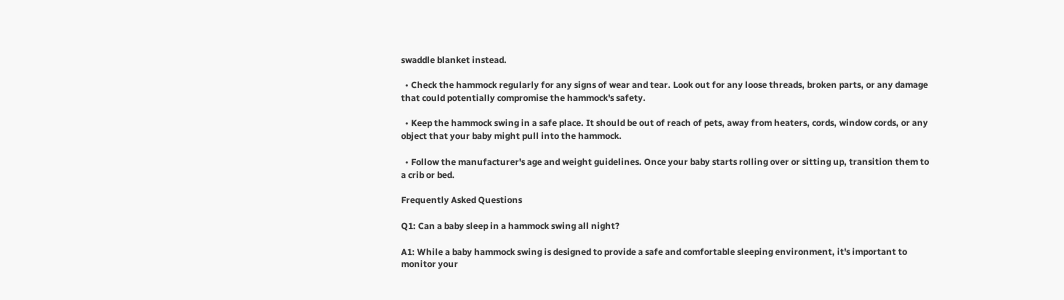swaddle blanket instead.

  • Check the hammock regularly for any signs of wear and tear. Look out for any loose threads, broken parts, or any damage that could potentially compromise the hammock's safety.

  • Keep the hammock swing in a safe place. It should be out of reach of pets, away from heaters, cords, window cords, or any object that your baby might pull into the hammock.

  • Follow the manufacturer's age and weight guidelines. Once your baby starts rolling over or sitting up, transition them to a crib or bed.

Frequently Asked Questions

Q1: Can a baby sleep in a hammock swing all night?

A1: While a baby hammock swing is designed to provide a safe and comfortable sleeping environment, it's important to monitor your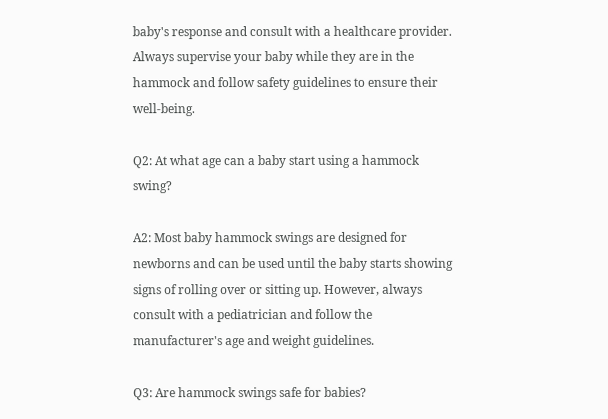baby's response and consult with a healthcare provider. Always supervise your baby while they are in the hammock and follow safety guidelines to ensure their well-being.

Q2: At what age can a baby start using a hammock swing?

A2: Most baby hammock swings are designed for newborns and can be used until the baby starts showing signs of rolling over or sitting up. However, always consult with a pediatrician and follow the manufacturer's age and weight guidelines.

Q3: Are hammock swings safe for babies?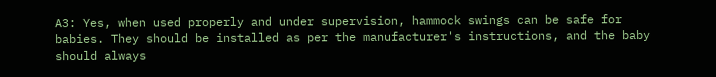A3: Yes, when used properly and under supervision, hammock swings can be safe for babies. They should be installed as per the manufacturer's instructions, and the baby should always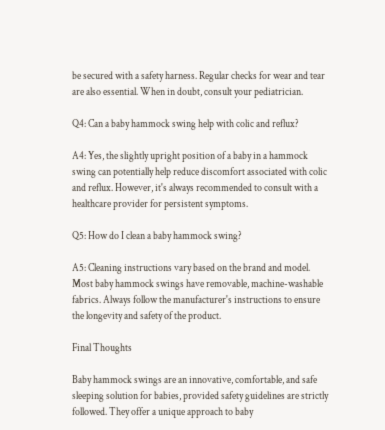be secured with a safety harness. Regular checks for wear and tear are also essential. When in doubt, consult your pediatrician.

Q4: Can a baby hammock swing help with colic and reflux?

A4: Yes, the slightly upright position of a baby in a hammock swing can potentially help reduce discomfort associated with colic and reflux. However, it's always recommended to consult with a healthcare provider for persistent symptoms.

Q5: How do I clean a baby hammock swing?

A5: Cleaning instructions vary based on the brand and model. Most baby hammock swings have removable, machine-washable fabrics. Always follow the manufacturer's instructions to ensure the longevity and safety of the product.

Final Thoughts

Baby hammock swings are an innovative, comfortable, and safe sleeping solution for babies, provided safety guidelines are strictly followed. They offer a unique approach to baby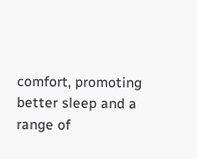comfort, promoting better sleep and a range of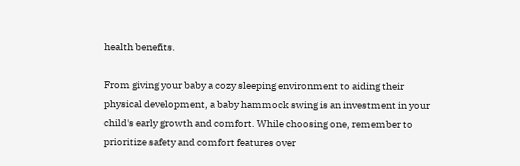health benefits.

From giving your baby a cozy sleeping environment to aiding their physical development, a baby hammock swing is an investment in your child's early growth and comfort. While choosing one, remember to prioritize safety and comfort features over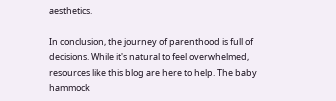aesthetics.

In conclusion, the journey of parenthood is full of decisions. While it's natural to feel overwhelmed, resources like this blog are here to help. The baby hammock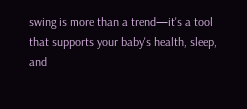swing is more than a trend—it's a tool that supports your baby's health, sleep, and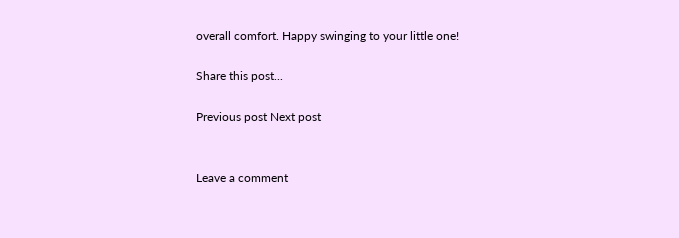overall comfort. Happy swinging to your little one!

Share this post...

Previous post Next post


Leave a comment